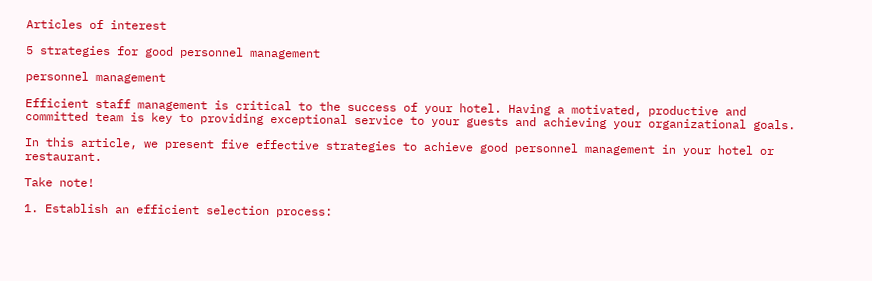Articles of interest

5 strategies for good personnel management

personnel management

Efficient staff management is critical to the success of your hotel. Having a motivated, productive and committed team is key to providing exceptional service to your guests and achieving your organizational goals.

In this article, we present five effective strategies to achieve good personnel management in your hotel or restaurant.

Take note!

1. Establish an efficient selection process: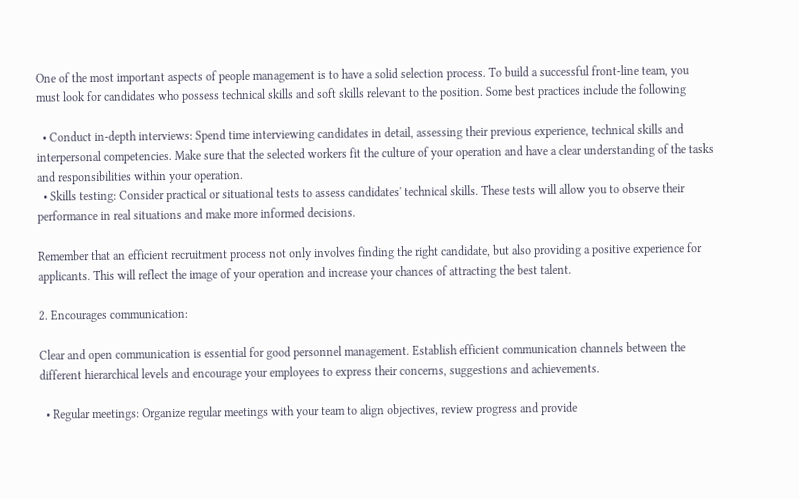One of the most important aspects of people management is to have a solid selection process. To build a successful front-line team, you must look for candidates who possess technical skills and soft skills relevant to the position. Some best practices include the following

  • Conduct in-depth interviews: Spend time interviewing candidates in detail, assessing their previous experience, technical skills and interpersonal competencies. Make sure that the selected workers fit the culture of your operation and have a clear understanding of the tasks and responsibilities within your operation.
  • Skills testing: Consider practical or situational tests to assess candidates' technical skills. These tests will allow you to observe their performance in real situations and make more informed decisions.

Remember that an efficient recruitment process not only involves finding the right candidate, but also providing a positive experience for applicants. This will reflect the image of your operation and increase your chances of attracting the best talent.

2. Encourages communication:

Clear and open communication is essential for good personnel management. Establish efficient communication channels between the different hierarchical levels and encourage your employees to express their concerns, suggestions and achievements.

  • Regular meetings: Organize regular meetings with your team to align objectives, review progress and provide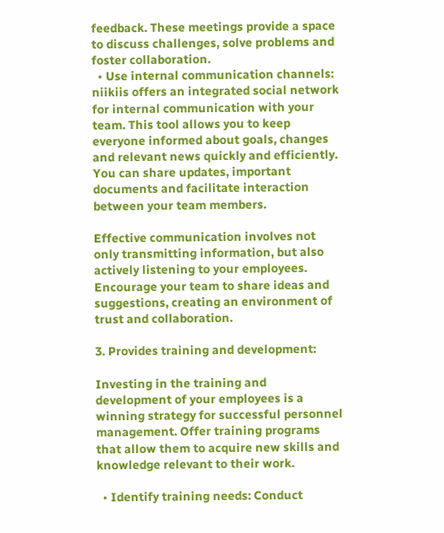feedback. These meetings provide a space to discuss challenges, solve problems and foster collaboration.
  • Use internal communication channels: niikiis offers an integrated social network for internal communication with your team. This tool allows you to keep everyone informed about goals, changes and relevant news quickly and efficiently. You can share updates, important documents and facilitate interaction between your team members.

Effective communication involves not only transmitting information, but also actively listening to your employees. Encourage your team to share ideas and suggestions, creating an environment of trust and collaboration.

3. Provides training and development:

Investing in the training and development of your employees is a winning strategy for successful personnel management. Offer training programs that allow them to acquire new skills and knowledge relevant to their work.

  • Identify training needs: Conduct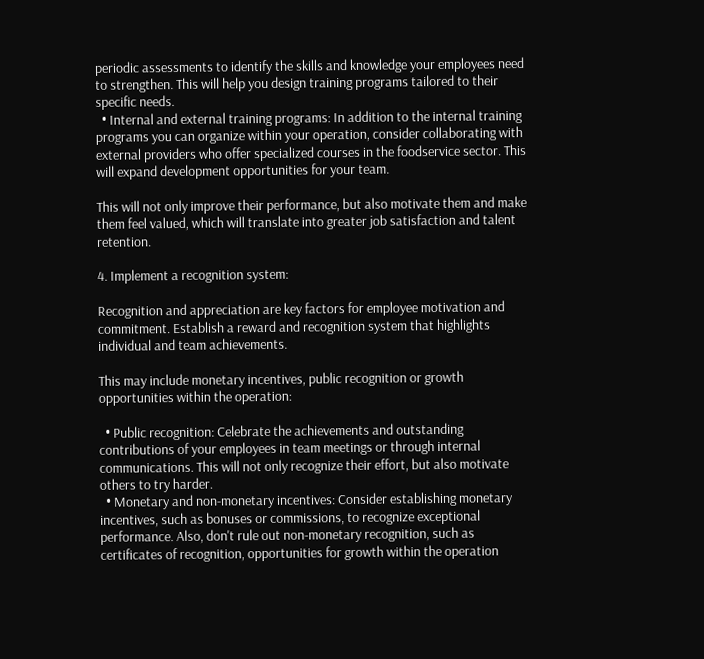periodic assessments to identify the skills and knowledge your employees need to strengthen. This will help you design training programs tailored to their specific needs.
  • Internal and external training programs: In addition to the internal training programs you can organize within your operation, consider collaborating with external providers who offer specialized courses in the foodservice sector. This will expand development opportunities for your team.

This will not only improve their performance, but also motivate them and make them feel valued, which will translate into greater job satisfaction and talent retention.

4. Implement a recognition system:

Recognition and appreciation are key factors for employee motivation and commitment. Establish a reward and recognition system that highlights individual and team achievements.

This may include monetary incentives, public recognition or growth opportunities within the operation:

  • Public recognition: Celebrate the achievements and outstanding contributions of your employees in team meetings or through internal communications. This will not only recognize their effort, but also motivate others to try harder.
  • Monetary and non-monetary incentives: Consider establishing monetary incentives, such as bonuses or commissions, to recognize exceptional performance. Also, don't rule out non-monetary recognition, such as certificates of recognition, opportunities for growth within the operation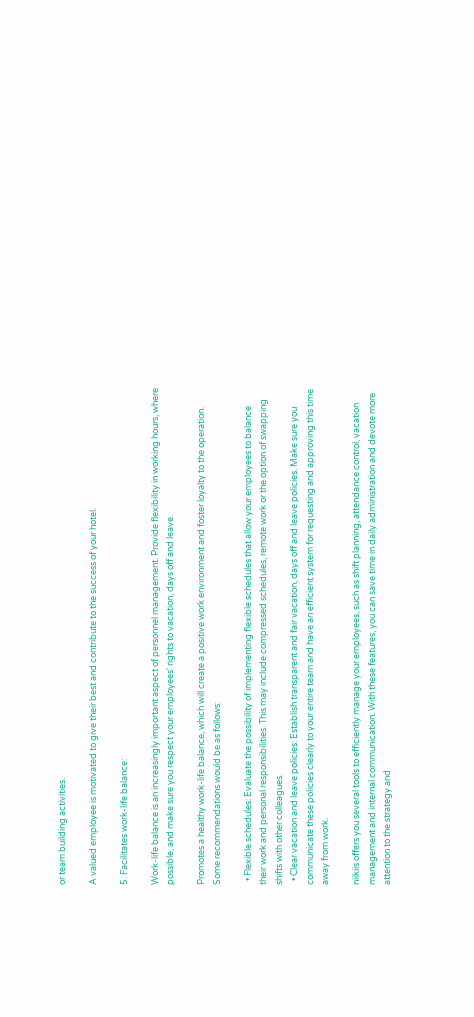or team building activities.

A valued employee is motivated to give their best and contribute to the success of your hotel.

5. Facilitates work-life balance:

Work-life balance is an increasingly important aspect of personnel management. Provide flexibility in working hours, where possible, and make sure you respect your employees' rights to vacation, days off and leave.

Promotes a healthy work-life balance, which will create a positive work environment and foster loyalty to the operation. Some recommendations would be as follows:

  • Flexible schedules: Evaluate the possibility of implementing flexible schedules that allow your employees to balance their work and personal responsibilities. This may include compressed schedules, remote work or the option of swapping shifts with other colleagues.
  • Clear vacation and leave policies: Establish transparent and fair vacation, days off and leave policies. Make sure you communicate these policies clearly to your entire team and have an efficient system for requesting and approving this time away from work.

niikiis offers you several tools to efficiently manage your employees, such as shift planning, attendance control, vacation management and internal communication. With these features, you can save time in daily administration and devote more attention to the strategy and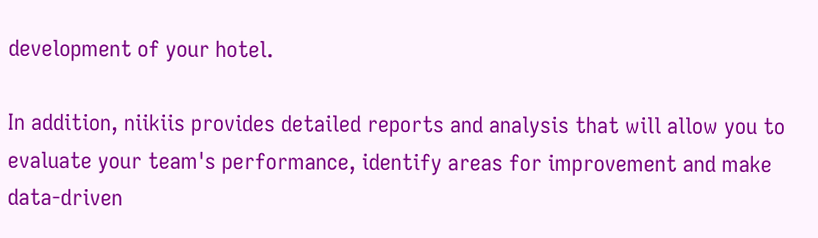development of your hotel.

In addition, niikiis provides detailed reports and analysis that will allow you to evaluate your team's performance, identify areas for improvement and make data-driven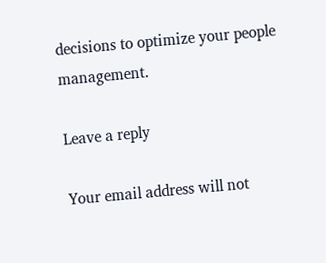decisions to optimize your people management.

Leave a reply

Your email address will not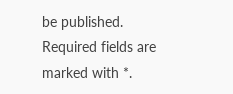be published. Required fields are marked with *.